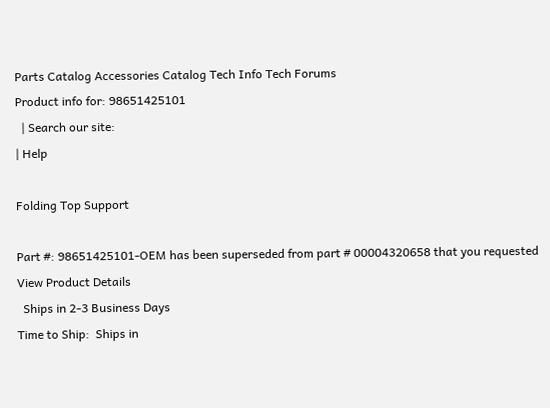Parts Catalog Accessories Catalog Tech Info Tech Forums
Product info for: 98651425101
  | Search our site:
| Help

Folding Top Support

Part #: 98651425101-OEM has been superseded from part # 00004320658 that you requested
View Product Details
  Ships in 2-3 Business Days
Time to Ship:  Ships in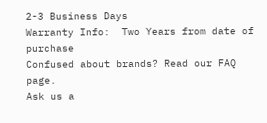2-3 Business Days
Warranty Info:  Two Years from date of purchase
Confused about brands? Read our FAQ page.
Ask us a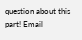question about this part! Email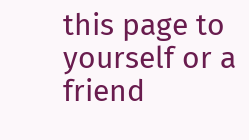this page to yourself or a friend